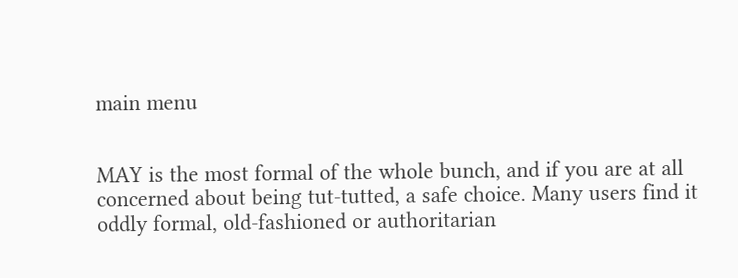main menu


MAY is the most formal of the whole bunch, and if you are at all concerned about being tut-tutted, a safe choice. Many users find it oddly formal, old-fashioned or authoritarian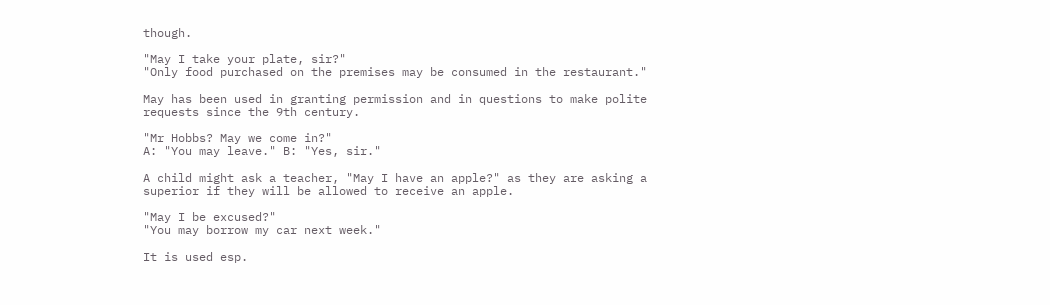though.

"May I take your plate, sir?"
"Only food purchased on the premises may be consumed in the restaurant."

May has been used in granting permission and in questions to make polite requests since the 9th century.

"Mr Hobbs? May we come in?"
A: "You may leave." B: "Yes, sir."

A child might ask a teacher, "May I have an apple?" as they are asking a superior if they will be allowed to receive an apple.

"May I be excused?"
"You may borrow my car next week."

It is used esp.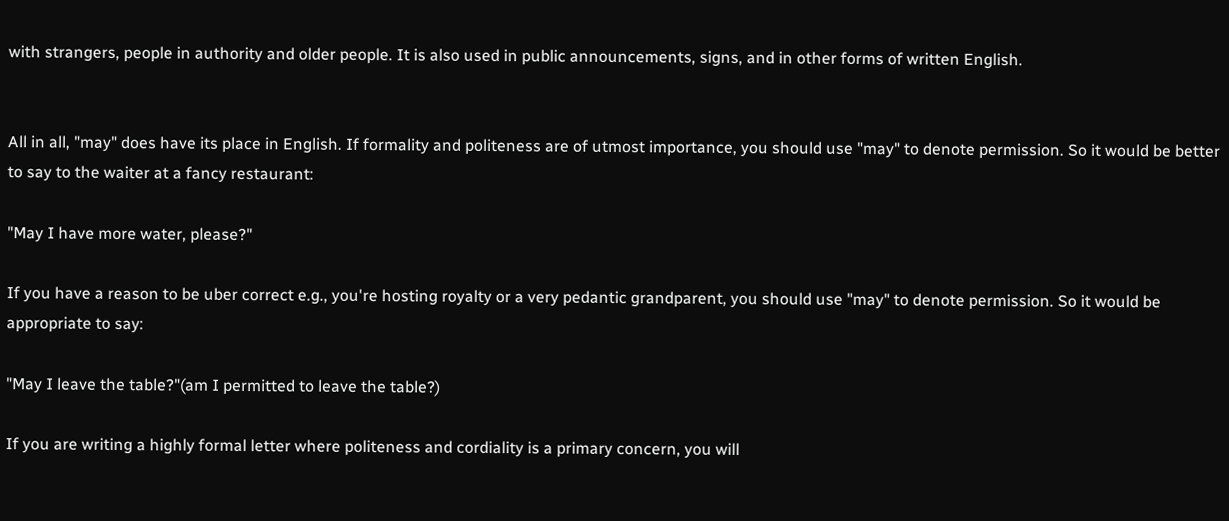with strangers, people in authority and older people. It is also used in public announcements, signs, and in other forms of written English.


All in all, "may" does have its place in English. If formality and politeness are of utmost importance, you should use "may" to denote permission. So it would be better to say to the waiter at a fancy restaurant:

"May I have more water, please?"

If you have a reason to be uber correct e.g., you're hosting royalty or a very pedantic grandparent, you should use "may" to denote permission. So it would be appropriate to say:

"May I leave the table?"(am I permitted to leave the table?)

If you are writing a highly formal letter where politeness and cordiality is a primary concern, you will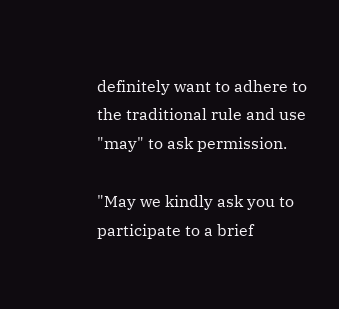definitely want to adhere to the traditional rule and use "may" to ask permission.

"May we kindly ask you to participate to a brief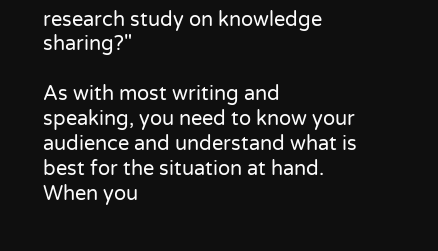research study on knowledge sharing?"

As with most writing and speaking, you need to know your audience and understand what is best for the situation at hand. When you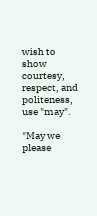wish to show courtesy, respect, and politeness, use "may".

"May we please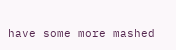have some more mashed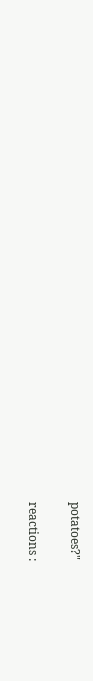potatoes?"

reactions :